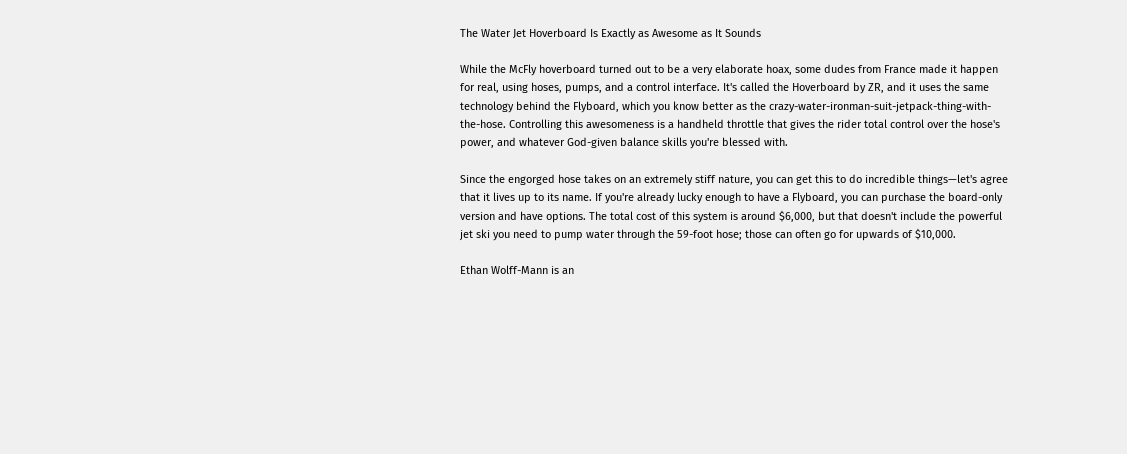The Water Jet Hoverboard Is Exactly as Awesome as It Sounds

While the McFly hoverboard turned out to be a very elaborate hoax, some dudes from France made it happen for real, using hoses, pumps, and a control interface. It's called the Hoverboard by ZR, and it uses the same technology behind the Flyboard, which you know better as the crazy-water-ironman-suit-jetpack-thing-with-the-hose. Controlling this awesomeness is a handheld throttle that gives the rider total control over the hose's power, and whatever God-given balance skills you're blessed with.

Since the engorged hose takes on an extremely stiff nature, you can get this to do incredible things—let's agree that it lives up to its name. If you're already lucky enough to have a Flyboard, you can purchase the board-only version and have options. The total cost of this system is around $6,000, but that doesn't include the powerful jet ski you need to pump water through the 59-foot hose; those can often go for upwards of $10,000.

Ethan Wolff-Mann is an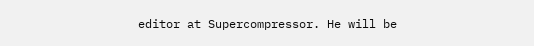editor at Supercompressor. He will be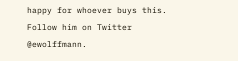happy for whoever buys this. Follow him on Twitter @ewolffmann.